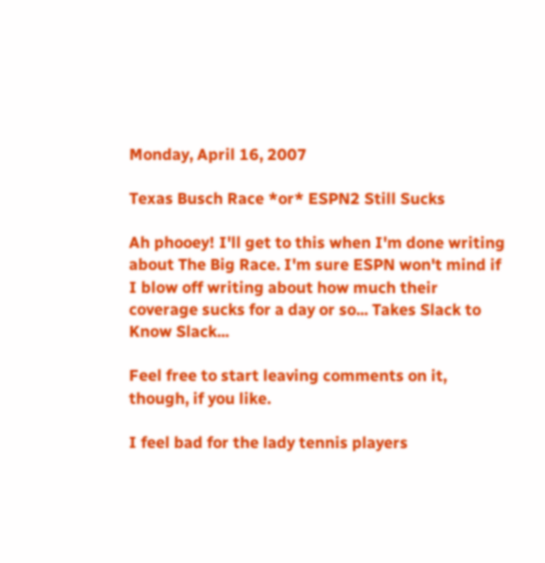Monday, April 16, 2007

Texas Busch Race *or* ESPN2 Still Sucks

Ah phooey! I'll get to this when I'm done writing about The Big Race. I'm sure ESPN won't mind if I blow off writing about how much their coverage sucks for a day or so... Takes Slack to Know Slack...

Feel free to start leaving comments on it, though, if you like.

I feel bad for the lady tennis players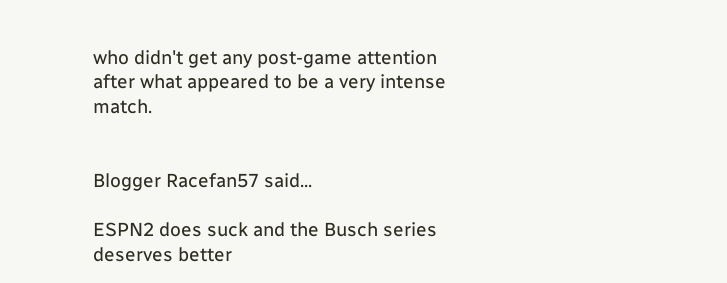who didn't get any post-game attention after what appeared to be a very intense match.


Blogger Racefan57 said...

ESPN2 does suck and the Busch series deserves better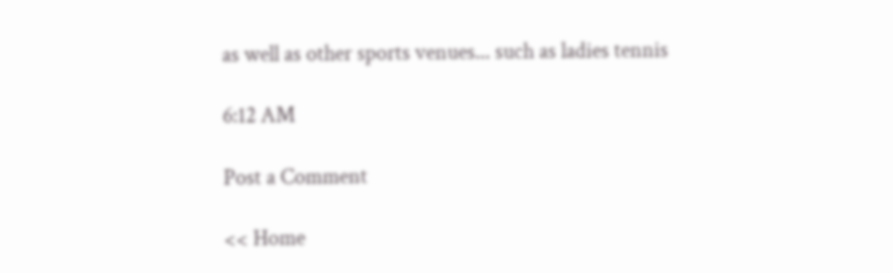as well as other sports venues... such as ladies tennis

6:12 AM

Post a Comment

<< Home